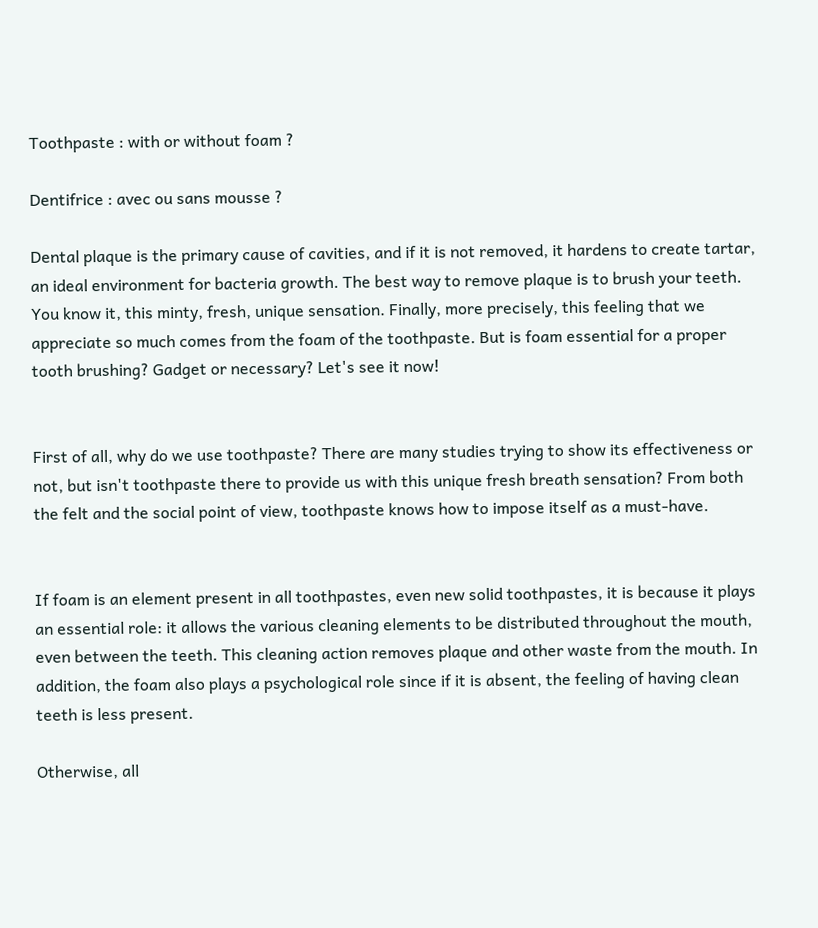Toothpaste : with or without foam ?

Dentifrice : avec ou sans mousse ?

Dental plaque is the primary cause of cavities, and if it is not removed, it hardens to create tartar, an ideal environment for bacteria growth. The best way to remove plaque is to brush your teeth. You know it, this minty, fresh, unique sensation. Finally, more precisely, this feeling that we appreciate so much comes from the foam of the toothpaste. But is foam essential for a proper tooth brushing? Gadget or necessary? Let's see it now!


First of all, why do we use toothpaste? There are many studies trying to show its effectiveness or not, but isn't toothpaste there to provide us with this unique fresh breath sensation? From both the felt and the social point of view, toothpaste knows how to impose itself as a must-have.


If foam is an element present in all toothpastes, even new solid toothpastes, it is because it plays an essential role: it allows the various cleaning elements to be distributed throughout the mouth, even between the teeth. This cleaning action removes plaque and other waste from the mouth. In addition, the foam also plays a psychological role since if it is absent, the feeling of having clean teeth is less present.

Otherwise, all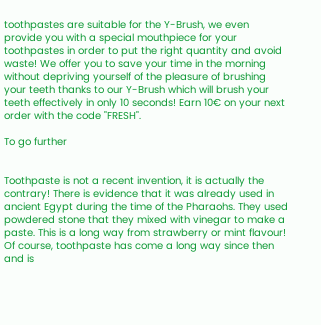toothpastes are suitable for the Y-Brush, we even provide you with a special mouthpiece for your toothpastes in order to put the right quantity and avoid waste! We offer you to save your time in the morning without depriving yourself of the pleasure of brushing your teeth thanks to our Y-Brush which will brush your teeth effectively in only 10 seconds! Earn 10€ on your next order with the code "FRESH".

To go further


Toothpaste is not a recent invention, it is actually the contrary! There is evidence that it was already used in ancient Egypt during the time of the Pharaohs. They used powdered stone that they mixed with vinegar to make a paste. This is a long way from strawberry or mint flavour! Of course, toothpaste has come a long way since then and is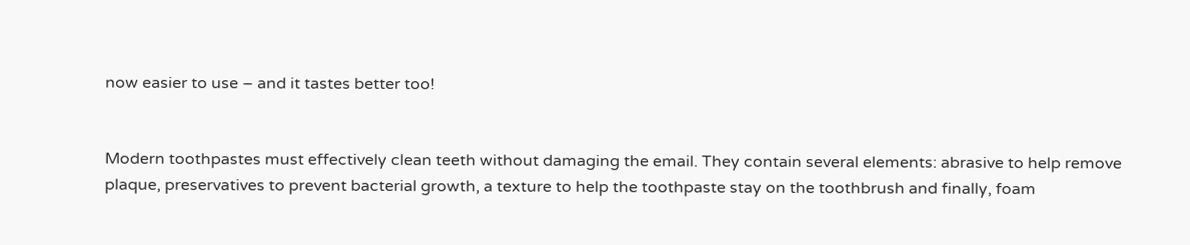now easier to use – and it tastes better too!


Modern toothpastes must effectively clean teeth without damaging the email. They contain several elements: abrasive to help remove plaque, preservatives to prevent bacterial growth, a texture to help the toothpaste stay on the toothbrush and finally, foam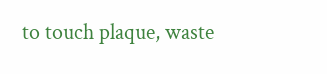to touch plaque, waste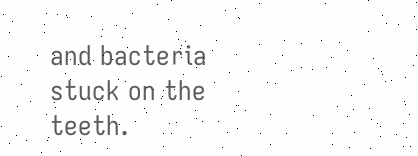and bacteria stuck on the teeth.